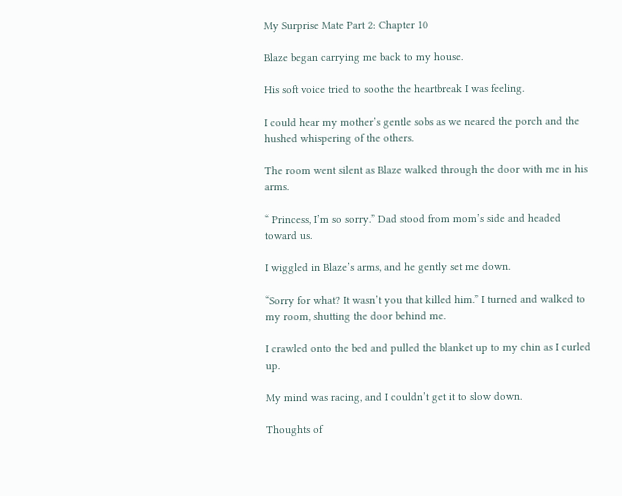My Surprise Mate Part 2: Chapter 10

Blaze began carrying me back to my house.

His soft voice tried to soothe the heartbreak I was feeling.

I could hear my mother’s gentle sobs as we neared the porch and the hushed whispering of the others.

The room went silent as Blaze walked through the door with me in his arms.

“ Princess, I’m so sorry.” Dad stood from mom’s side and headed toward us.

I wiggled in Blaze’s arms, and he gently set me down.

“Sorry for what? It wasn’t you that killed him.” I turned and walked to my room, shutting the door behind me.

I crawled onto the bed and pulled the blanket up to my chin as I curled up.

My mind was racing, and I couldn’t get it to slow down.

Thoughts of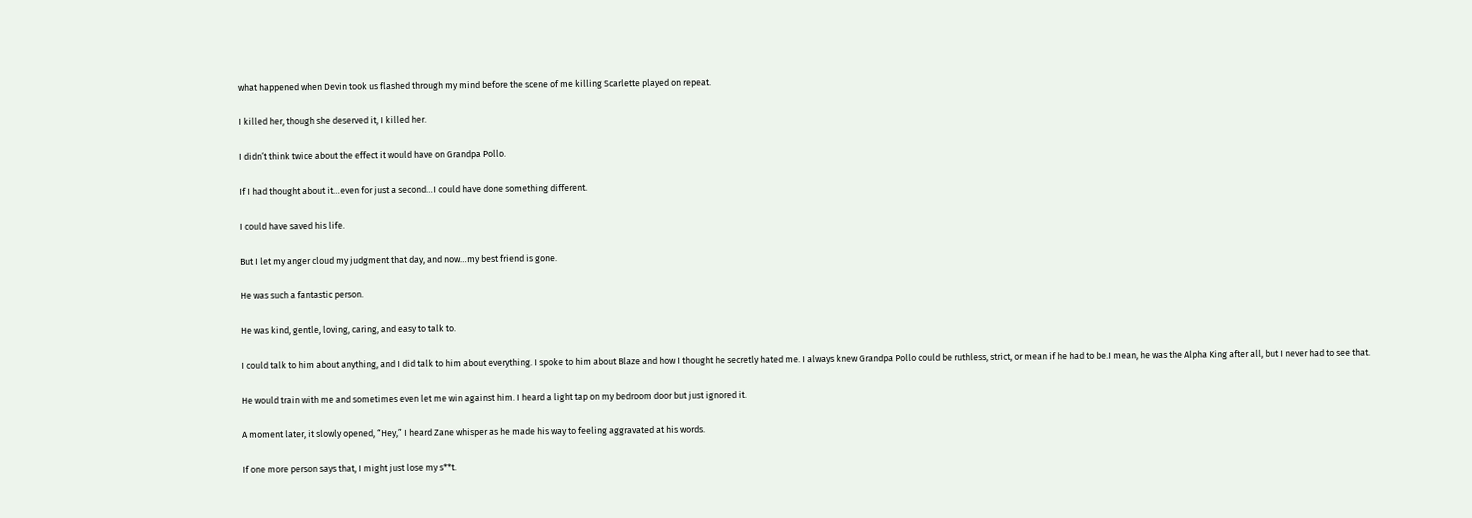what happened when Devin took us flashed through my mind before the scene of me killing Scarlette played on repeat.

I killed her, though she deserved it, I killed her.

I didn’t think twice about the effect it would have on Grandpa Pollo.

If I had thought about it…even for just a second…I could have done something different.

I could have saved his life.

But I let my anger cloud my judgment that day, and now…my best friend is gone.

He was such a fantastic person.

He was kind, gentle, loving, caring, and easy to talk to.

I could talk to him about anything, and I did talk to him about everything. I spoke to him about Blaze and how I thought he secretly hated me. I always knew Grandpa Pollo could be ruthless, strict, or mean if he had to be.I mean, he was the Alpha King after all, but I never had to see that.

He would train with me and sometimes even let me win against him. I heard a light tap on my bedroom door but just ignored it.

A moment later, it slowly opened, “Hey,” I heard Zane whisper as he made his way to feeling aggravated at his words.

If one more person says that, I might just lose my s**t.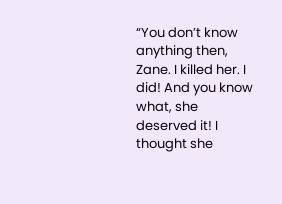“You don’t know anything then, Zane. I killed her. I did! And you know what, she deserved it! I thought she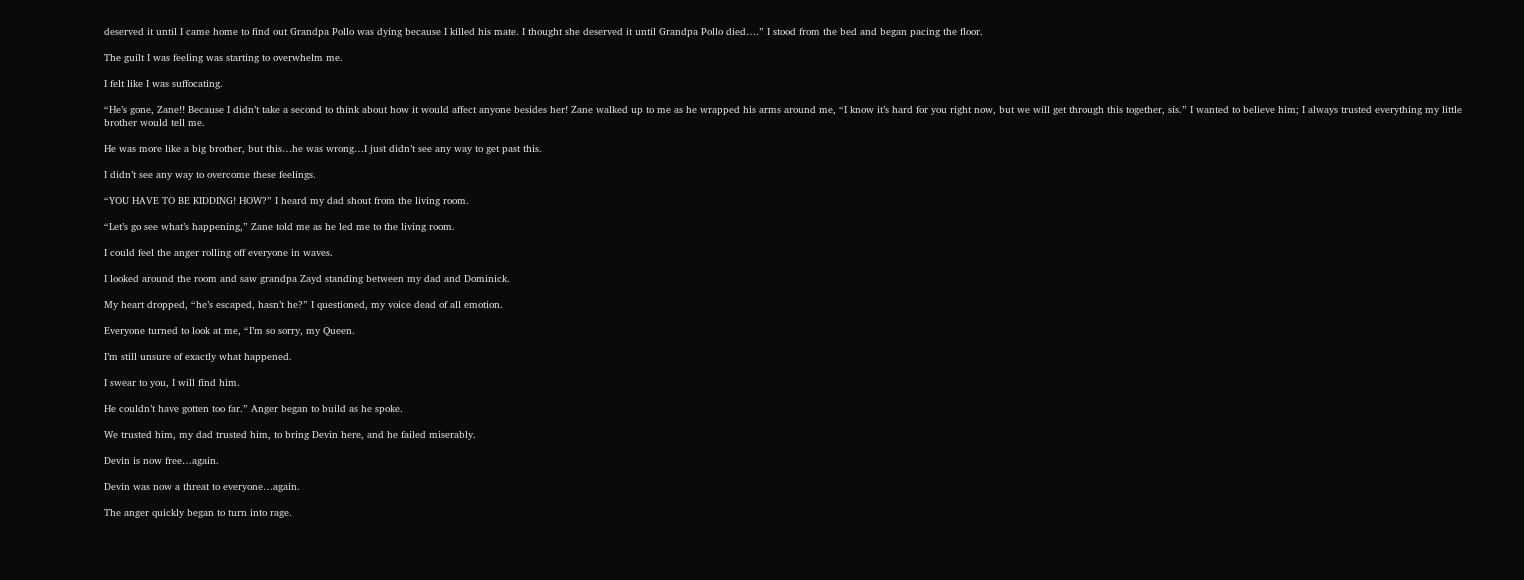deserved it until I came home to find out Grandpa Pollo was dying because I killed his mate. I thought she deserved it until Grandpa Pollo died….” I stood from the bed and began pacing the floor.

The guilt I was feeling was starting to overwhelm me.

I felt like I was suffocating.

“He’s gone, Zane!! Because I didn’t take a second to think about how it would affect anyone besides her! Zane walked up to me as he wrapped his arms around me, “I know it’s hard for you right now, but we will get through this together, sis.” I wanted to believe him; I always trusted everything my little brother would tell me.

He was more like a big brother, but this…he was wrong…I just didn’t see any way to get past this.

I didn’t see any way to overcome these feelings.

“YOU HAVE TO BE KIDDING! HOW?” I heard my dad shout from the living room.

“Let’s go see what’s happening,” Zane told me as he led me to the living room.

I could feel the anger rolling off everyone in waves.

I looked around the room and saw grandpa Zayd standing between my dad and Dominick.

My heart dropped, “he’s escaped, hasn’t he?” I questioned, my voice dead of all emotion.

Everyone turned to look at me, “I’m so sorry, my Queen.

I’m still unsure of exactly what happened.

I swear to you, I will find him.

He couldn’t have gotten too far.” Anger began to build as he spoke.

We trusted him, my dad trusted him, to bring Devin here, and he failed miserably.

Devin is now free…again.

Devin was now a threat to everyone…again.

The anger quickly began to turn into rage.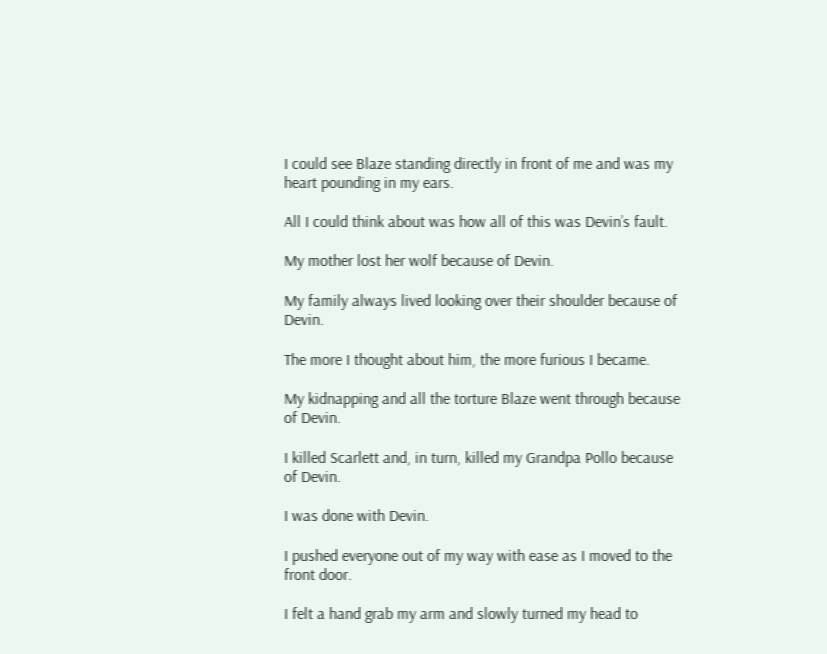I could see Blaze standing directly in front of me and was my heart pounding in my ears.

All I could think about was how all of this was Devin’s fault.

My mother lost her wolf because of Devin.

My family always lived looking over their shoulder because of Devin.

The more I thought about him, the more furious I became.

My kidnapping and all the torture Blaze went through because of Devin.

I killed Scarlett and, in turn, killed my Grandpa Pollo because of Devin.

I was done with Devin.

I pushed everyone out of my way with ease as I moved to the front door.

I felt a hand grab my arm and slowly turned my head to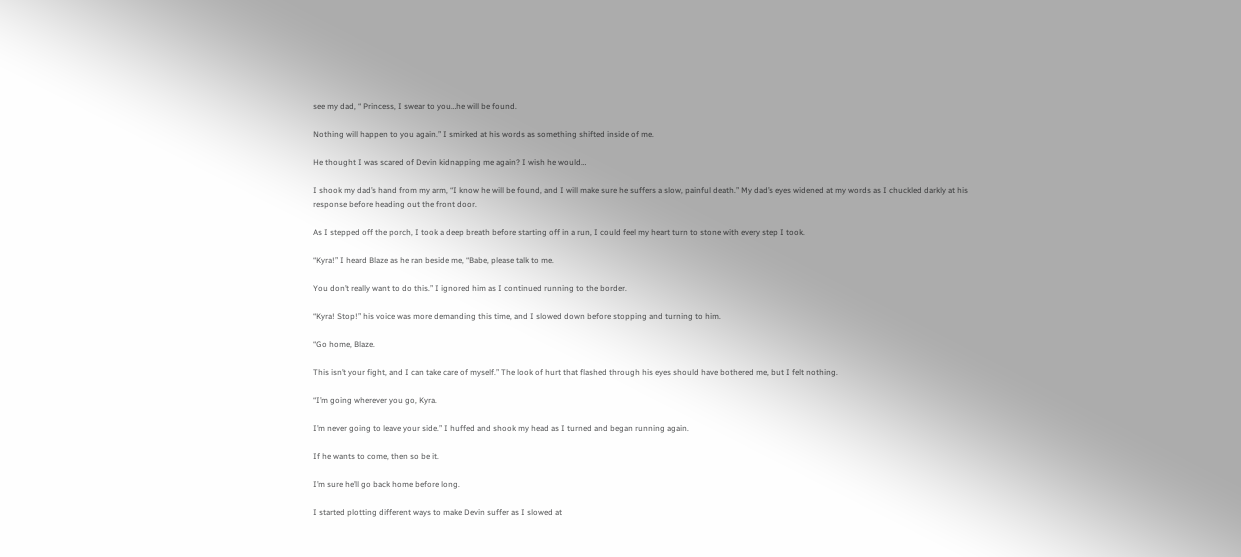see my dad, “ Princess, I swear to you…he will be found.

Nothing will happen to you again.” I smirked at his words as something shifted inside of me.

He thought I was scared of Devin kidnapping me again? I wish he would…

I shook my dad’s hand from my arm, “I know he will be found, and I will make sure he suffers a slow, painful death.” My dad’s eyes widened at my words as I chuckled darkly at his response before heading out the front door.

As I stepped off the porch, I took a deep breath before starting off in a run, I could feel my heart turn to stone with every step I took.

“Kyra!” I heard Blaze as he ran beside me, “Babe, please talk to me.

You don’t really want to do this.” I ignored him as I continued running to the border.

“Kyra! Stop!” his voice was more demanding this time, and I slowed down before stopping and turning to him.

“Go home, Blaze.

This isn’t your fight, and I can take care of myself.” The look of hurt that flashed through his eyes should have bothered me, but I felt nothing.

“I’m going wherever you go, Kyra.

I’m never going to leave your side.” I huffed and shook my head as I turned and began running again.

If he wants to come, then so be it.

I’m sure he’ll go back home before long.

I started plotting different ways to make Devin suffer as I slowed at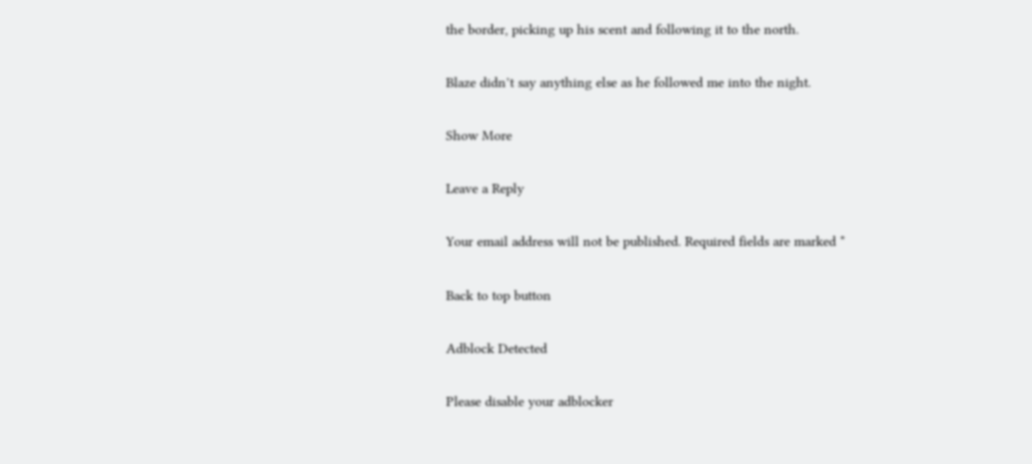the border, picking up his scent and following it to the north.

Blaze didn’t say anything else as he followed me into the night.

Show More

Leave a Reply

Your email address will not be published. Required fields are marked *

Back to top button

Adblock Detected

Please disable your adblocker